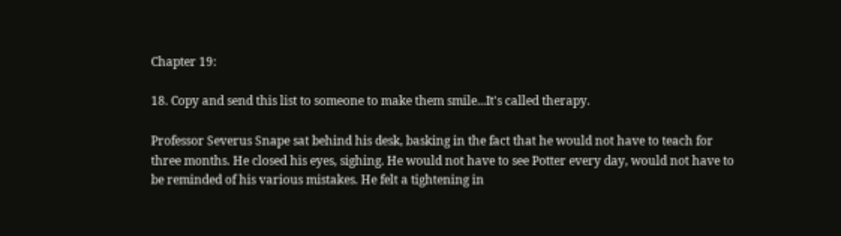Chapter 19:

18. Copy and send this list to someone to make them smile...It's called therapy.

Professor Severus Snape sat behind his desk, basking in the fact that he would not have to teach for three months. He closed his eyes, sighing. He would not have to see Potter every day, would not have to be reminded of his various mistakes. He felt a tightening in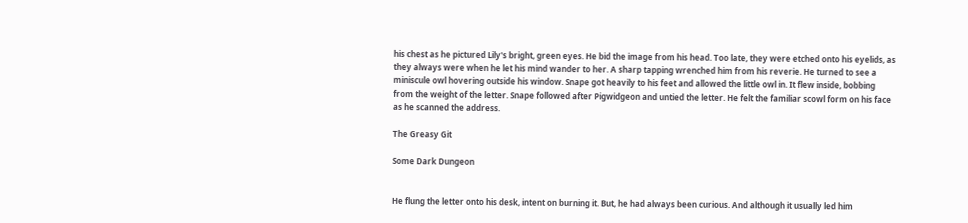his chest as he pictured Lily's bright, green eyes. He bid the image from his head. Too late, they were etched onto his eyelids, as they always were when he let his mind wander to her. A sharp tapping wrenched him from his reverie. He turned to see a miniscule owl hovering outside his window. Snape got heavily to his feet and allowed the little owl in. It flew inside, bobbing from the weight of the letter. Snape followed after Pigwidgeon and untied the letter. He felt the familiar scowl form on his face as he scanned the address.

The Greasy Git

Some Dark Dungeon


He flung the letter onto his desk, intent on burning it. But, he had always been curious. And although it usually led him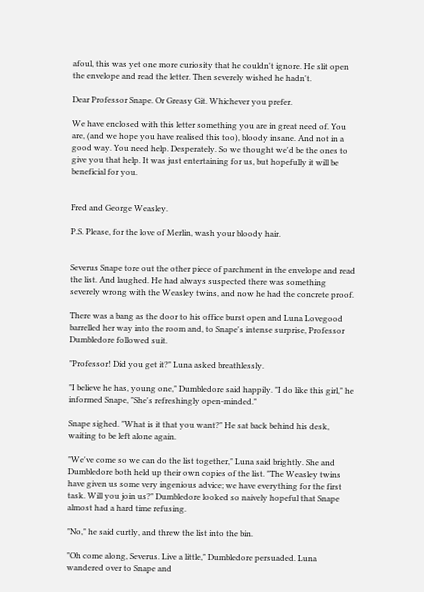afoul, this was yet one more curiosity that he couldn't ignore. He slit open the envelope and read the letter. Then severely wished he hadn't.

Dear Professor Snape. Or Greasy Git. Whichever you prefer.

We have enclosed with this letter something you are in great need of. You are, (and we hope you have realised this too), bloody insane. And not in a good way. You need help. Desperately. So we thought we'd be the ones to give you that help. It was just entertaining for us, but hopefully it will be beneficial for you.


Fred and George Weasley.

P.S. Please, for the love of Merlin, wash your bloody hair.


Severus Snape tore out the other piece of parchment in the envelope and read the list. And laughed. He had always suspected there was something severely wrong with the Weasley twins, and now he had the concrete proof.

There was a bang as the door to his office burst open and Luna Lovegood barrelled her way into the room and, to Snape's intense surprise, Professor Dumbledore followed suit.

"Professor! Did you get it?" Luna asked breathlessly.

"I believe he has, young one," Dumbledore said happily. "I do like this girl," he informed Snape, "She's refreshingly open-minded."

Snape sighed. "What is it that you want?" He sat back behind his desk, waiting to be left alone again.

"We've come so we can do the list together," Luna said brightly. She and Dumbledore both held up their own copies of the list. "The Weasley twins have given us some very ingenious advice; we have everything for the first task. Will you join us?" Dumbledore looked so naively hopeful that Snape almost had a hard time refusing.

"No," he said curtly, and threw the list into the bin.

"Oh come along, Severus. Live a little," Dumbledore persuaded. Luna wandered over to Snape and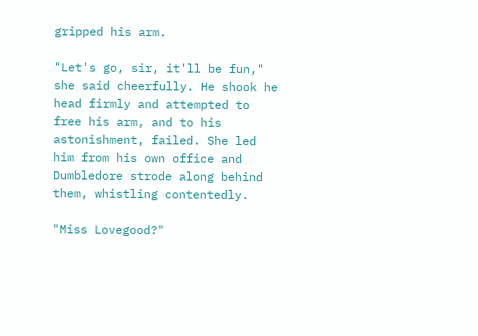gripped his arm.

"Let's go, sir, it'll be fun," she said cheerfully. He shook he head firmly and attempted to free his arm, and to his astonishment, failed. She led him from his own office and Dumbledore strode along behind them, whistling contentedly.

"Miss Lovegood?"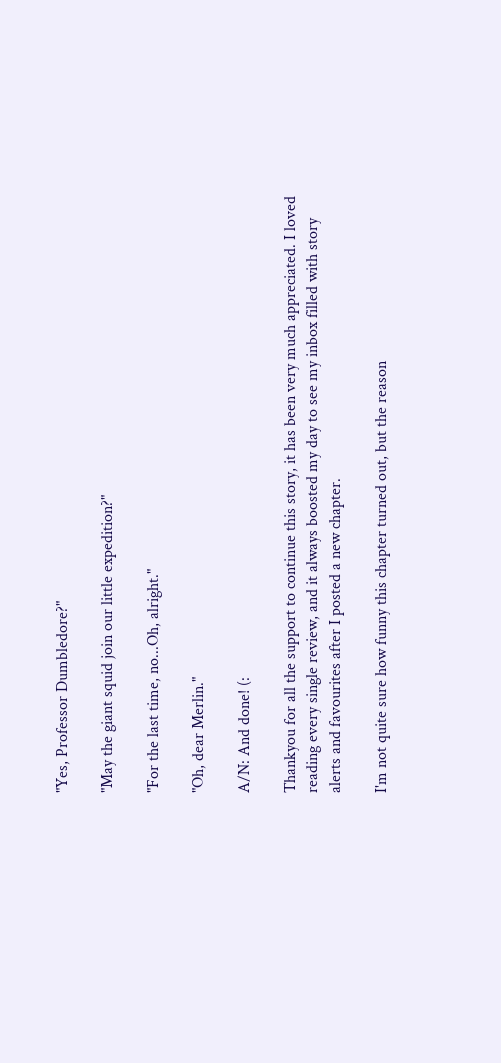"Yes, Professor Dumbledore?"

"May the giant squid join our little expedition?"

"For the last time, no...Oh, alright."

"Oh, dear Merlin."

A/N: And done! (:

Thankyou for all the support to continue this story, it has been very much appreciated. I loved reading every single review, and it always boosted my day to see my inbox filled with story alerts and favourites after I posted a new chapter.

I'm not quite sure how funny this chapter turned out, but the reason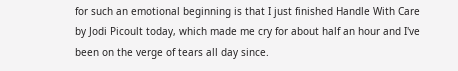for such an emotional beginning is that I just finished Handle With Care by Jodi Picoult today, which made me cry for about half an hour and I've been on the verge of tears all day since.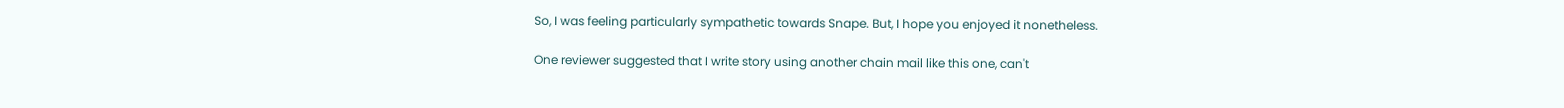So, I was feeling particularly sympathetic towards Snape. But, I hope you enjoyed it nonetheless.

One reviewer suggested that I write story using another chain mail like this one, can't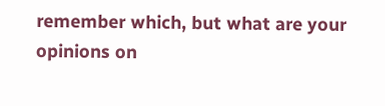remember which, but what are your opinions on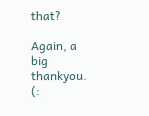that?

Again, a big thankyou. (: